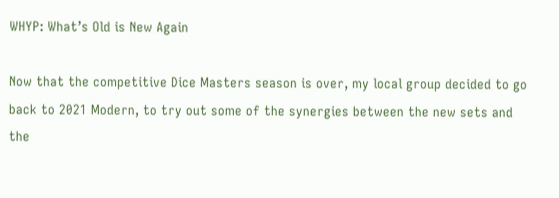WHYP: What’s Old is New Again

Now that the competitive Dice Masters season is over, my local group decided to go back to 2021 Modern, to try out some of the synergies between the new sets and the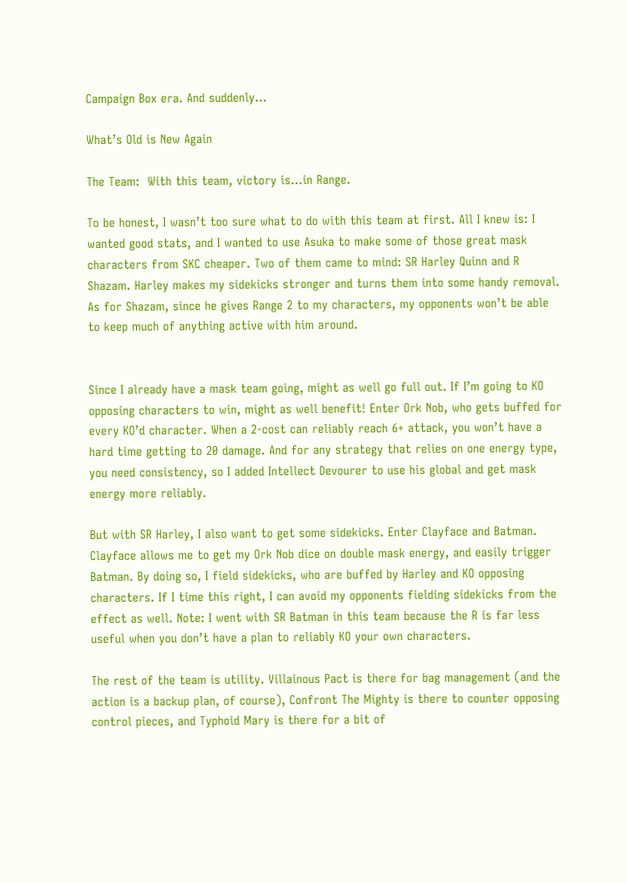Campaign Box era. And suddenly…

What’s Old is New Again

The Team:  With this team, victory is…in Range.

To be honest, I wasn’t too sure what to do with this team at first. All I knew is: I wanted good stats, and I wanted to use Asuka to make some of those great mask characters from SKC cheaper. Two of them came to mind: SR Harley Quinn and R Shazam. Harley makes my sidekicks stronger and turns them into some handy removal. As for Shazam, since he gives Range 2 to my characters, my opponents won’t be able to keep much of anything active with him around.


Since I already have a mask team going, might as well go full out. If I’m going to KO opposing characters to win, might as well benefit! Enter Ork Nob, who gets buffed for every KO’d character. When a 2-cost can reliably reach 6+ attack, you won’t have a hard time getting to 20 damage. And for any strategy that relies on one energy type, you need consistency, so I added Intellect Devourer to use his global and get mask energy more reliably.

But with SR Harley, I also want to get some sidekicks. Enter Clayface and Batman. Clayface allows me to get my Ork Nob dice on double mask energy, and easily trigger Batman. By doing so, I field sidekicks, who are buffed by Harley and KO opposing characters. If I time this right, I can avoid my opponents fielding sidekicks from the effect as well. Note: I went with SR Batman in this team because the R is far less useful when you don’t have a plan to reliably KO your own characters.

The rest of the team is utility. Villainous Pact is there for bag management (and the action is a backup plan, of course), Confront The Mighty is there to counter opposing control pieces, and Typhoid Mary is there for a bit of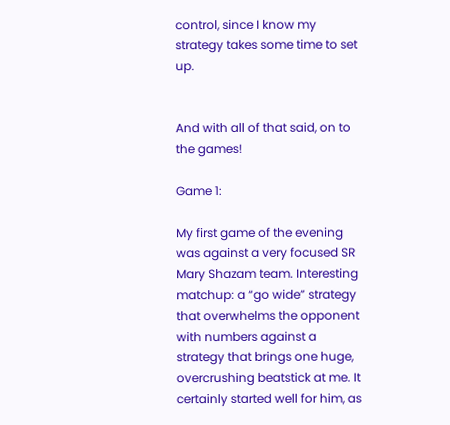control, since I know my strategy takes some time to set up.


And with all of that said, on to the games!

Game 1:

My first game of the evening was against a very focused SR Mary Shazam team. Interesting matchup: a “go wide” strategy that overwhelms the opponent with numbers against a strategy that brings one huge, overcrushing beatstick at me. It certainly started well for him, as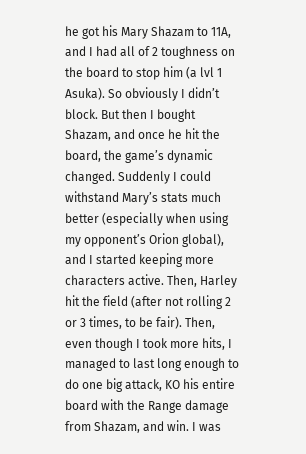he got his Mary Shazam to 11A, and I had all of 2 toughness on the board to stop him (a lvl 1 Asuka). So obviously I didn’t block. But then I bought Shazam, and once he hit the board, the game’s dynamic changed. Suddenly I could withstand Mary’s stats much better (especially when using my opponent’s Orion global), and I started keeping more characters active. Then, Harley hit the field (after not rolling 2 or 3 times, to be fair). Then, even though I took more hits, I managed to last long enough to do one big attack, KO his entire board with the Range damage from Shazam, and win. I was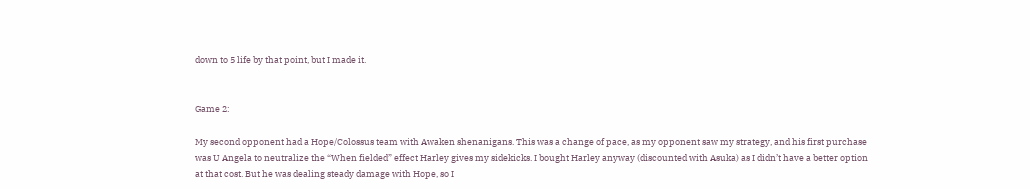down to 5 life by that point, but I made it.


Game 2:

My second opponent had a Hope/Colossus team with Awaken shenanigans. This was a change of pace, as my opponent saw my strategy, and his first purchase was U Angela to neutralize the “When fielded” effect Harley gives my sidekicks. I bought Harley anyway (discounted with Asuka) as I didn’t have a better option at that cost. But he was dealing steady damage with Hope, so I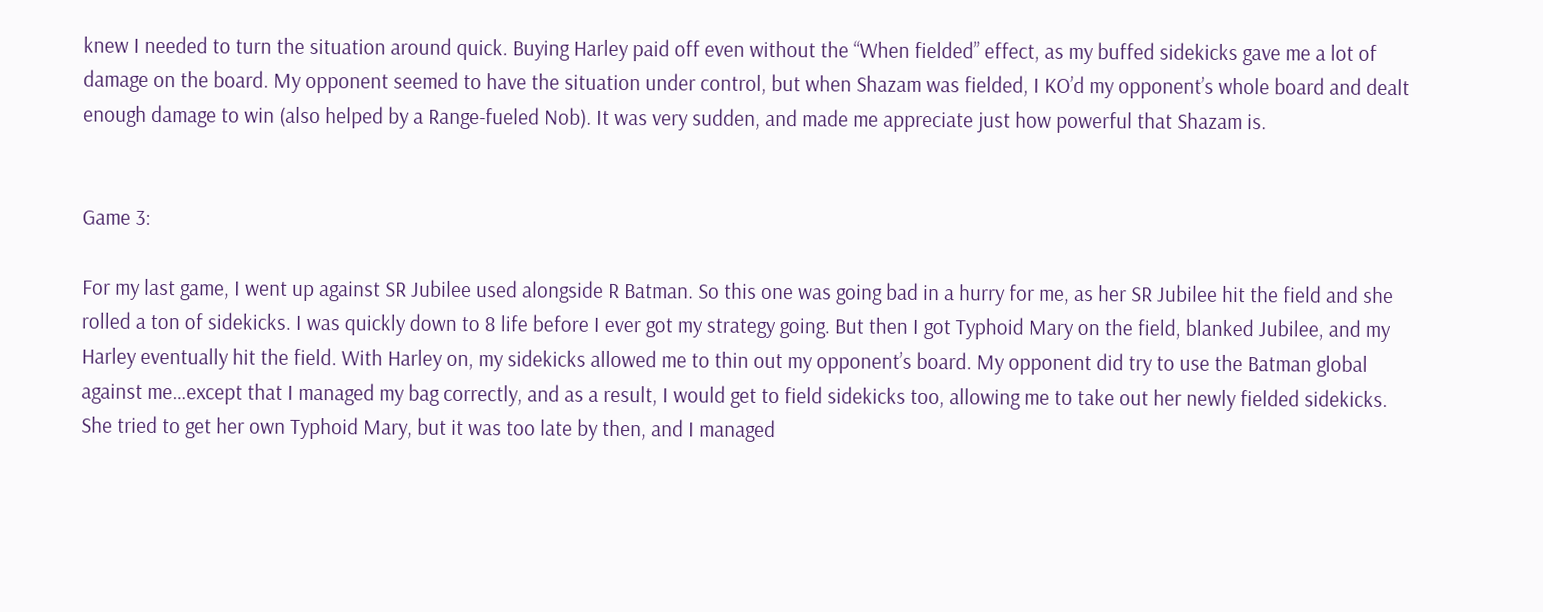knew I needed to turn the situation around quick. Buying Harley paid off even without the “When fielded” effect, as my buffed sidekicks gave me a lot of damage on the board. My opponent seemed to have the situation under control, but when Shazam was fielded, I KO’d my opponent’s whole board and dealt enough damage to win (also helped by a Range-fueled Nob). It was very sudden, and made me appreciate just how powerful that Shazam is.


Game 3:

For my last game, I went up against SR Jubilee used alongside R Batman. So this one was going bad in a hurry for me, as her SR Jubilee hit the field and she rolled a ton of sidekicks. I was quickly down to 8 life before I ever got my strategy going. But then I got Typhoid Mary on the field, blanked Jubilee, and my Harley eventually hit the field. With Harley on, my sidekicks allowed me to thin out my opponent’s board. My opponent did try to use the Batman global against me…except that I managed my bag correctly, and as a result, I would get to field sidekicks too, allowing me to take out her newly fielded sidekicks. She tried to get her own Typhoid Mary, but it was too late by then, and I managed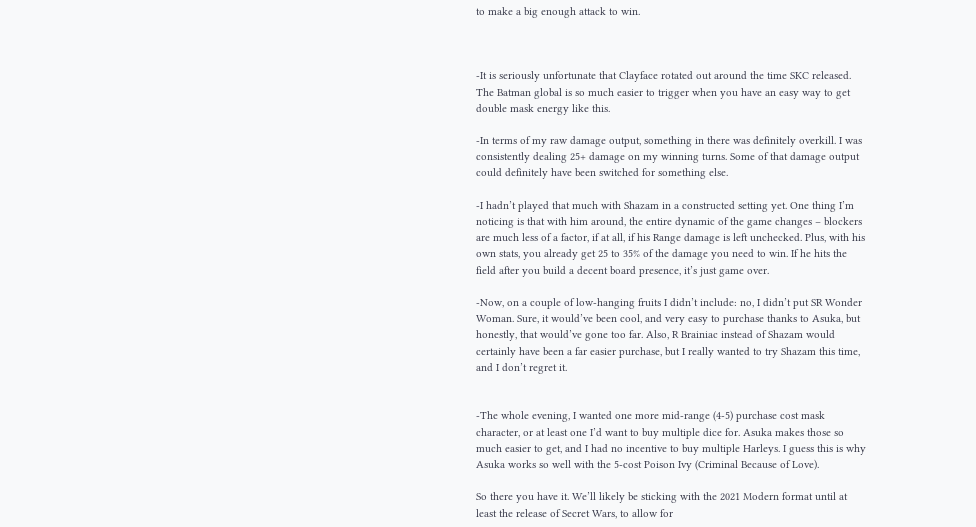to make a big enough attack to win.



-It is seriously unfortunate that Clayface rotated out around the time SKC released. The Batman global is so much easier to trigger when you have an easy way to get double mask energy like this.

-In terms of my raw damage output, something in there was definitely overkill. I was consistently dealing 25+ damage on my winning turns. Some of that damage output could definitely have been switched for something else.

-I hadn’t played that much with Shazam in a constructed setting yet. One thing I’m noticing is that with him around, the entire dynamic of the game changes – blockers are much less of a factor, if at all, if his Range damage is left unchecked. Plus, with his own stats, you already get 25 to 35% of the damage you need to win. If he hits the field after you build a decent board presence, it’s just game over.

-Now, on a couple of low-hanging fruits I didn’t include: no, I didn’t put SR Wonder Woman. Sure, it would’ve been cool, and very easy to purchase thanks to Asuka, but honestly, that would’ve gone too far. Also, R Brainiac instead of Shazam would certainly have been a far easier purchase, but I really wanted to try Shazam this time, and I don’t regret it.


-The whole evening, I wanted one more mid-range (4-5) purchase cost mask character, or at least one I’d want to buy multiple dice for. Asuka makes those so much easier to get, and I had no incentive to buy multiple Harleys. I guess this is why Asuka works so well with the 5-cost Poison Ivy (Criminal Because of Love).

So there you have it. We’ll likely be sticking with the 2021 Modern format until at least the release of Secret Wars, to allow for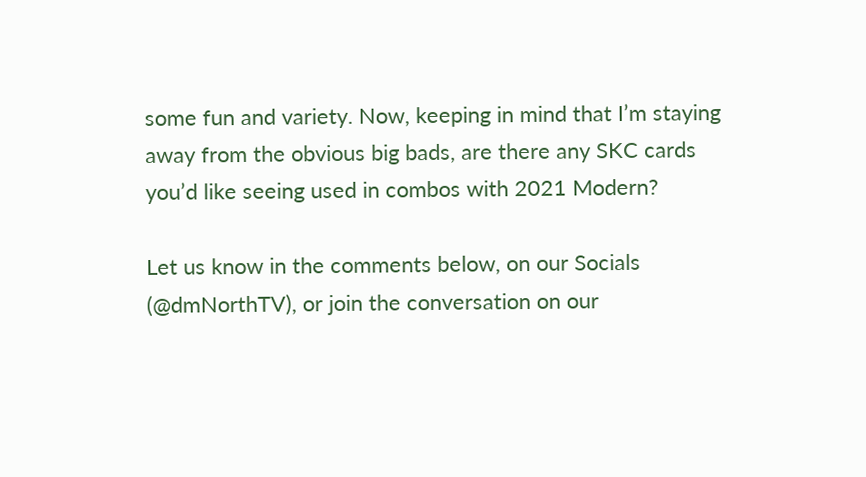some fun and variety. Now, keeping in mind that I’m staying away from the obvious big bads, are there any SKC cards you’d like seeing used in combos with 2021 Modern?

Let us know in the comments below, on our Socials (@dmNorthTV), or join the conversation on our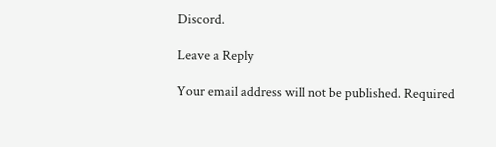Discord.

Leave a Reply

Your email address will not be published. Required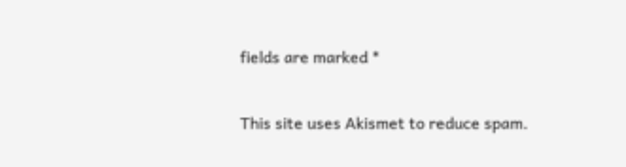fields are marked *

This site uses Akismet to reduce spam.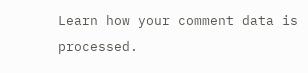Learn how your comment data is processed.